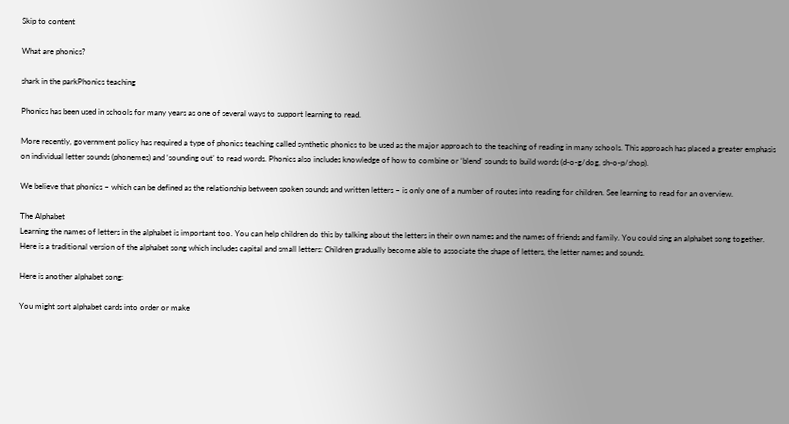Skip to content

What are phonics?

shark in the parkPhonics teaching

Phonics has been used in schools for many years as one of several ways to support learning to read.

More recently, government policy has required a type of phonics teaching called synthetic phonics to be used as the major approach to the teaching of reading in many schools. This approach has placed a greater emphasis on individual letter sounds (phonemes) and ‘sounding out’ to read words. Phonics also includes knowledge of how to combine or ‘blend’ sounds to build words (d-o-g/dog, sh-o-p/shop).

We believe that phonics – which can be defined as the relationship between spoken sounds and written letters – is only one of a number of routes into reading for children. See learning to read for an overview.

The Alphabet
Learning the names of letters in the alphabet is important too. You can help children do this by talking about the letters in their own names and the names of friends and family. You could sing an alphabet song together. Here is a traditional version of the alphabet song which includes capital and small letters: Children gradually become able to associate the shape of letters, the letter names and sounds.

Here is another alphabet song:

You might sort alphabet cards into order or make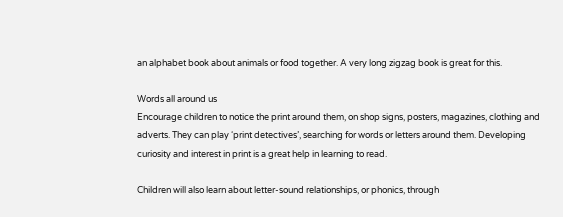an alphabet book about animals or food together. A very long zigzag book is great for this.

Words all around us
Encourage children to notice the print around them, on shop signs, posters, magazines, clothing and adverts. They can play ‘print detectives’, searching for words or letters around them. Developing curiosity and interest in print is a great help in learning to read.

Children will also learn about letter-sound relationships, or phonics, through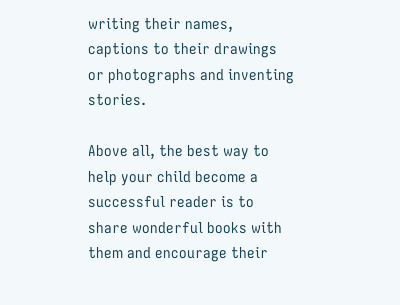writing their names, captions to their drawings or photographs and inventing stories.

Above all, the best way to help your child become a successful reader is to share wonderful books with them and encourage their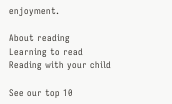enjoyment.

About reading
Learning to read
Reading with your child

See our top 10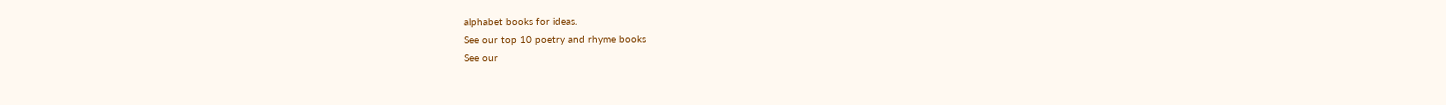alphabet books for ideas.
See our top 10 poetry and rhyme books
See our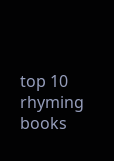top 10 rhyming books